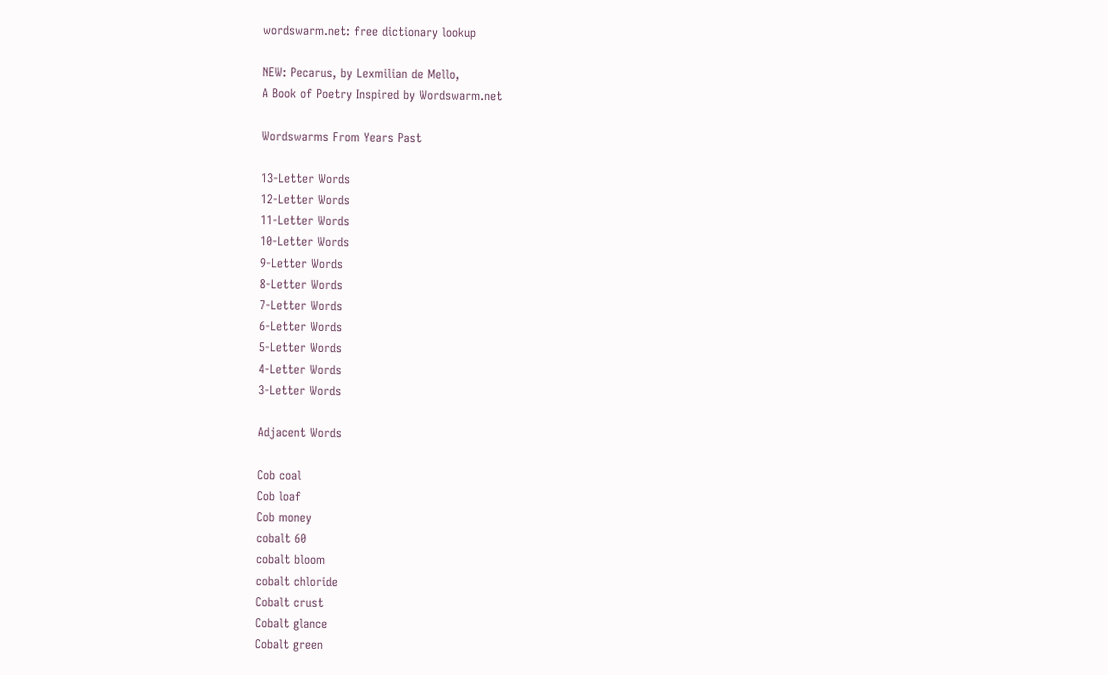wordswarm.net: free dictionary lookup

NEW: Pecarus, by Lexmilian de Mello,
A Book of Poetry Inspired by Wordswarm.net

Wordswarms From Years Past

13-Letter Words
12-Letter Words
11-Letter Words
10-Letter Words
9-Letter Words
8-Letter Words
7-Letter Words
6-Letter Words
5-Letter Words
4-Letter Words
3-Letter Words

Adjacent Words

Cob coal
Cob loaf
Cob money
cobalt 60
cobalt bloom
cobalt chloride
Cobalt crust
Cobalt glance
Cobalt green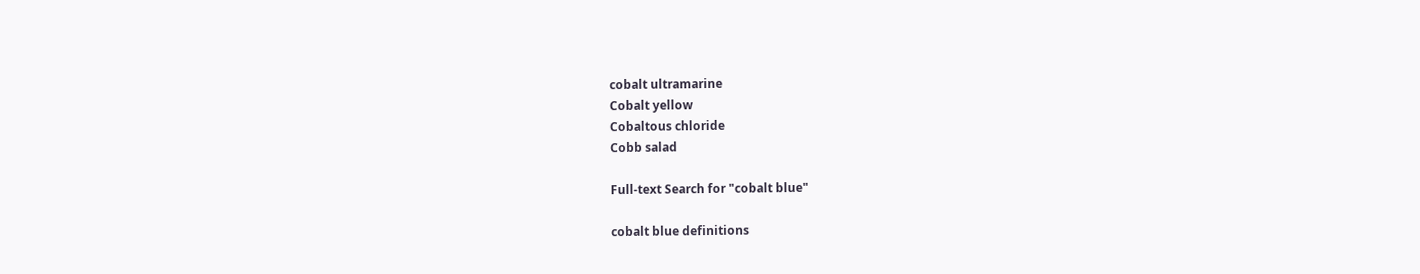cobalt ultramarine
Cobalt yellow
Cobaltous chloride
Cobb salad

Full-text Search for "cobalt blue"

cobalt blue definitions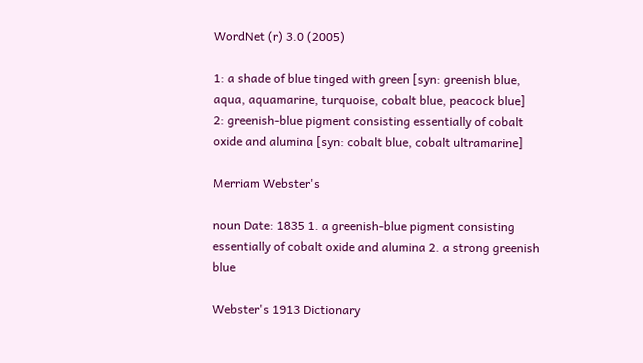WordNet (r) 3.0 (2005)

1: a shade of blue tinged with green [syn: greenish blue, aqua, aquamarine, turquoise, cobalt blue, peacock blue]
2: greenish-blue pigment consisting essentially of cobalt oxide and alumina [syn: cobalt blue, cobalt ultramarine]

Merriam Webster's

noun Date: 1835 1. a greenish-blue pigment consisting essentially of cobalt oxide and alumina 2. a strong greenish blue

Webster's 1913 Dictionary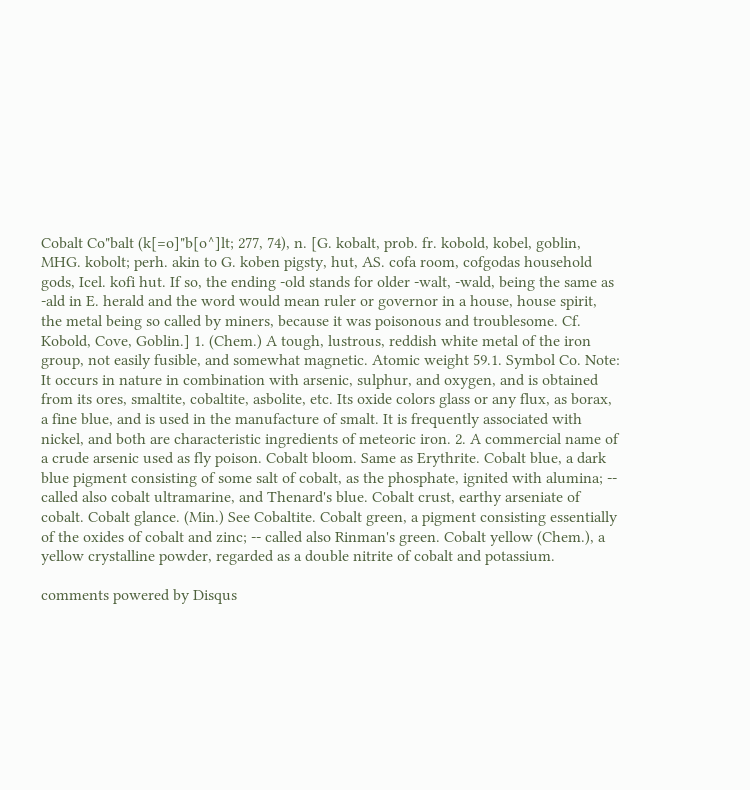Cobalt Co"balt (k[=o]"b[o^]lt; 277, 74), n. [G. kobalt, prob. fr. kobold, kobel, goblin, MHG. kobolt; perh. akin to G. koben pigsty, hut, AS. cofa room, cofgodas household gods, Icel. kofi hut. If so, the ending -old stands for older -walt, -wald, being the same as -ald in E. herald and the word would mean ruler or governor in a house, house spirit, the metal being so called by miners, because it was poisonous and troublesome. Cf. Kobold, Cove, Goblin.] 1. (Chem.) A tough, lustrous, reddish white metal of the iron group, not easily fusible, and somewhat magnetic. Atomic weight 59.1. Symbol Co. Note: It occurs in nature in combination with arsenic, sulphur, and oxygen, and is obtained from its ores, smaltite, cobaltite, asbolite, etc. Its oxide colors glass or any flux, as borax, a fine blue, and is used in the manufacture of smalt. It is frequently associated with nickel, and both are characteristic ingredients of meteoric iron. 2. A commercial name of a crude arsenic used as fly poison. Cobalt bloom. Same as Erythrite. Cobalt blue, a dark blue pigment consisting of some salt of cobalt, as the phosphate, ignited with alumina; -- called also cobalt ultramarine, and Thenard's blue. Cobalt crust, earthy arseniate of cobalt. Cobalt glance. (Min.) See Cobaltite. Cobalt green, a pigment consisting essentially of the oxides of cobalt and zinc; -- called also Rinman's green. Cobalt yellow (Chem.), a yellow crystalline powder, regarded as a double nitrite of cobalt and potassium.

comments powered by Disqus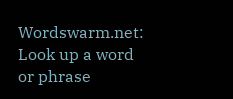Wordswarm.net: Look up a word or phrase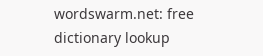wordswarm.net: free dictionary lookup